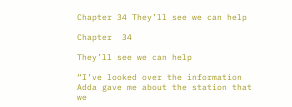Chapter 34 They’ll see we can help

Chapter  34

They’ll see we can help

“I’ve looked over the information Adda gave me about the station that we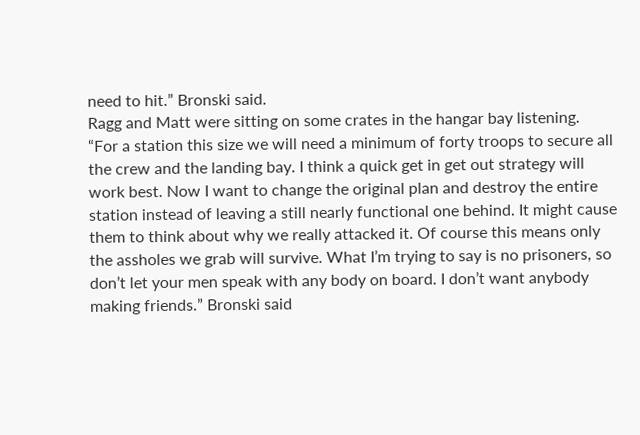need to hit.” Bronski said.
Ragg and Matt were sitting on some crates in the hangar bay listening.
“For a station this size we will need a minimum of forty troops to secure all  the crew and the landing bay. I think a quick get in get out strategy will work best. Now I want to change the original plan and destroy the entire station instead of leaving a still nearly functional one behind. It might cause them to think about why we really attacked it. Of course this means only the assholes we grab will survive. What I’m trying to say is no prisoners, so don’t let your men speak with any body on board. I don’t want anybody making friends.” Bronski said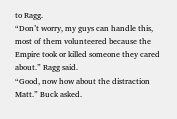to Ragg.
“Don’t worry, my guys can handle this, most of them volunteered because the Empire took or killed someone they cared about.” Ragg said.
“Good, now how about the distraction Matt.” Buck asked.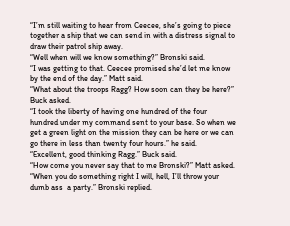“I’m still waiting to hear from Ceecee, she’s going to piece together a ship that we can send in with a distress signal to draw their patrol ship away.
“Well when will we know something?” Bronski said.
“I was getting to that. Ceecee promised she’d let me know by the end of the day.” Matt said.
“What about the troops Ragg? How soon can they be here?” Buck asked.
“I took the liberty of having one hundred of the four hundred under my command sent to your base. So when we get a green light on the mission they can be here or we can go there in less than twenty four hours.” he said.
“Excellent, good thinking Ragg.” Buck said.
“How come you never say that to me Bronski?” Matt asked.
“When you do something right I will, hell, I’ll throw your dumb ass  a party.” Bronski replied.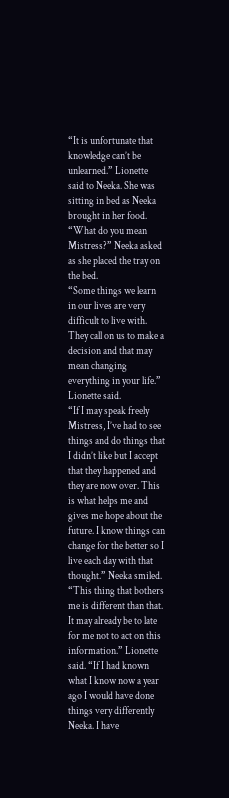“It is unfortunate that knowledge can’t be unlearned.” Lionette said to Neeka. She was sitting in bed as Neeka brought in her food.
“What do you mean Mistress?” Neeka asked as she placed the tray on the bed.
“Some things we learn in our lives are very difficult to live with. They call on us to make a decision and that may mean changing everything in your life.” Lionette said.
“If I may speak freely Mistress, I’ve had to see things and do things that I didn’t like but I accept that they happened and they are now over. This is what helps me and gives me hope about the future. I know things can change for the better so I live each day with that thought.” Neeka smiled.
“This thing that bothers me is different than that. It may already be to late for me not to act on this information.” Lionette said. “If I had known what I know now a year ago I would have done things very differently Neeka. I have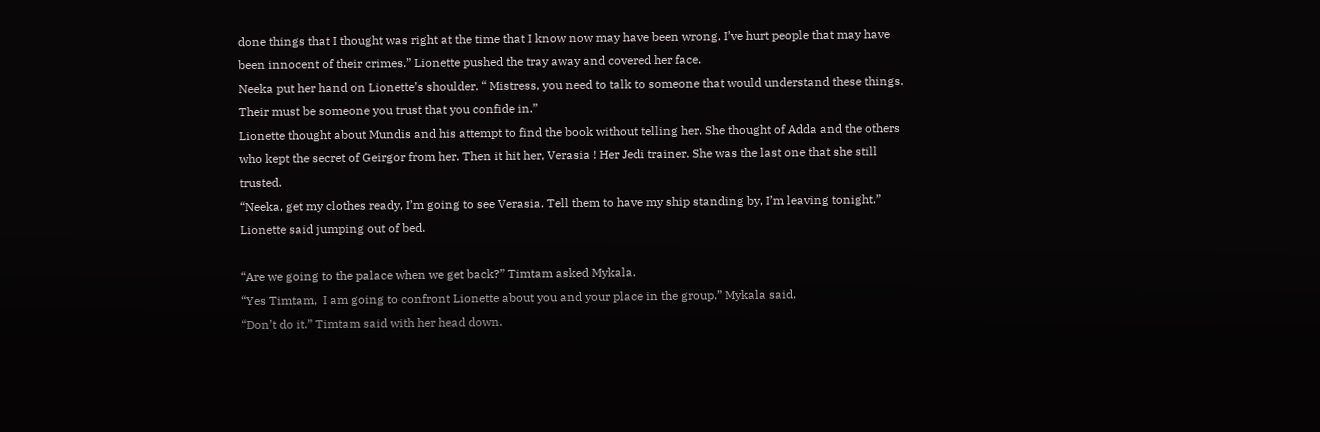done things that I thought was right at the time that I know now may have been wrong. I’ve hurt people that may have been innocent of their crimes.” Lionette pushed the tray away and covered her face.
Neeka put her hand on Lionette’s shoulder. “ Mistress, you need to talk to someone that would understand these things. Their must be someone you trust that you confide in.”
Lionette thought about Mundis and his attempt to find the book without telling her. She thought of Adda and the others who kept the secret of Geirgor from her. Then it hit her, Verasia ! Her Jedi trainer. She was the last one that she still trusted.
“Neeka, get my clothes ready, I’m going to see Verasia. Tell them to have my ship standing by, I’m leaving tonight.” Lionette said jumping out of bed.

“Are we going to the palace when we get back?” Timtam asked Mykala.
“Yes Timtam,  I am going to confront Lionette about you and your place in the group.” Mykala said.
“Don’t do it.” Timtam said with her head down.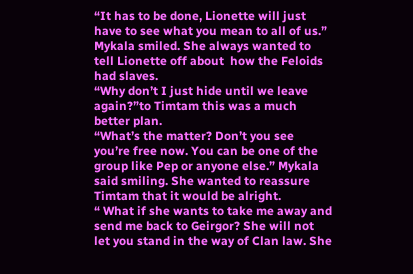“It has to be done, Lionette will just have to see what you mean to all of us.” Mykala smiled. She always wanted to tell Lionette off about  how the Feloids had slaves.
“Why don’t I just hide until we leave again?”to Timtam this was a much better plan.
“What’s the matter? Don’t you see you’re free now. You can be one of the group like Pep or anyone else.” Mykala said smiling. She wanted to reassure Timtam that it would be alright.
“ What if she wants to take me away and send me back to Geirgor? She will not let you stand in the way of Clan law. She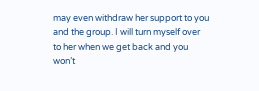may even withdraw her support to you and the group. I will turn myself over to her when we get back and you won’t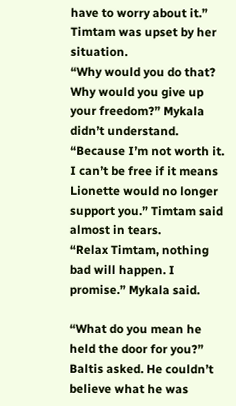have to worry about it.” Timtam was upset by her situation.
“Why would you do that? Why would you give up your freedom?” Mykala didn’t understand.
“Because I’m not worth it. I can’t be free if it means Lionette would no longer support you.” Timtam said almost in tears.
“Relax Timtam, nothing bad will happen. I promise.” Mykala said.

“What do you mean he held the door for you?” Baltis asked. He couldn’t believe what he was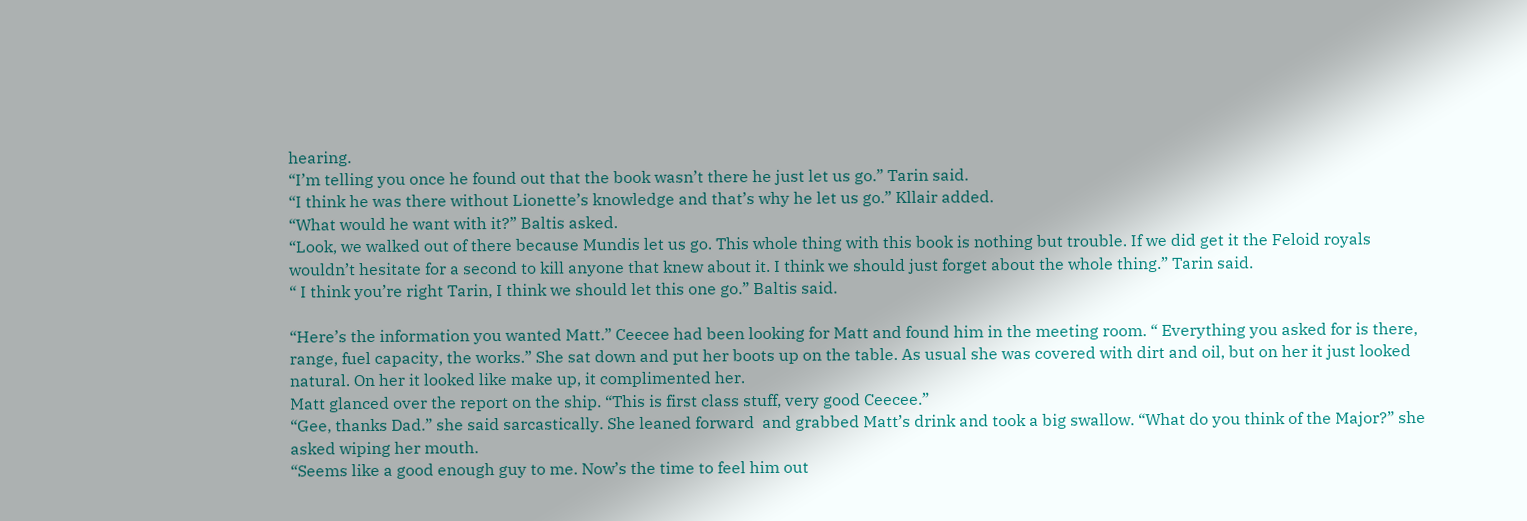hearing.
“I’m telling you once he found out that the book wasn’t there he just let us go.” Tarin said.
“I think he was there without Lionette’s knowledge and that’s why he let us go.” Kllair added.
“What would he want with it?” Baltis asked.
“Look, we walked out of there because Mundis let us go. This whole thing with this book is nothing but trouble. If we did get it the Feloid royals wouldn’t hesitate for a second to kill anyone that knew about it. I think we should just forget about the whole thing.” Tarin said.
“ I think you’re right Tarin, I think we should let this one go.” Baltis said.

“Here’s the information you wanted Matt.” Ceecee had been looking for Matt and found him in the meeting room. “ Everything you asked for is there, range, fuel capacity, the works.” She sat down and put her boots up on the table. As usual she was covered with dirt and oil, but on her it just looked natural. On her it looked like make up, it complimented her.
Matt glanced over the report on the ship. “This is first class stuff, very good Ceecee.”
“Gee, thanks Dad.” she said sarcastically. She leaned forward  and grabbed Matt’s drink and took a big swallow. “What do you think of the Major?” she asked wiping her mouth.
“Seems like a good enough guy to me. Now’s the time to feel him out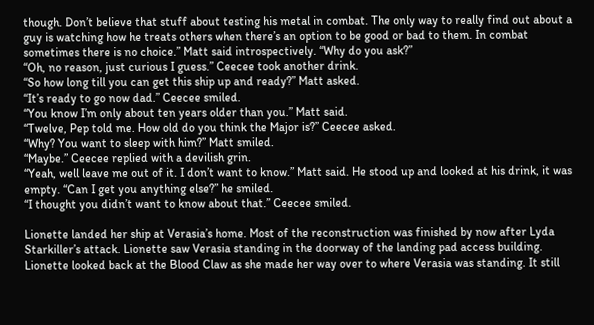though. Don’t believe that stuff about testing his metal in combat. The only way to really find out about a guy is watching how he treats others when there’s an option to be good or bad to them. In combat sometimes there is no choice.” Matt said introspectively. “Why do you ask?”
“Oh, no reason, just curious I guess.” Ceecee took another drink.
“So how long till you can get this ship up and ready?” Matt asked.
“It’s ready to go now dad.” Ceecee smiled.
“You know I’m only about ten years older than you.” Matt said.
“Twelve, Pep told me. How old do you think the Major is?” Ceecee asked.
“Why? You want to sleep with him?” Matt smiled.
“Maybe.” Ceecee replied with a devilish grin.
“Yeah, well leave me out of it. I don’t want to know.” Matt said. He stood up and looked at his drink, it was empty. “Can I get you anything else?” he smiled.
“I thought you didn’t want to know about that.” Ceecee smiled.

Lionette landed her ship at Verasia’s home. Most of the reconstruction was finished by now after Lyda Starkiller’s attack. Lionette saw Verasia standing in the doorway of the landing pad access building. Lionette looked back at the Blood Claw as she made her way over to where Verasia was standing. It still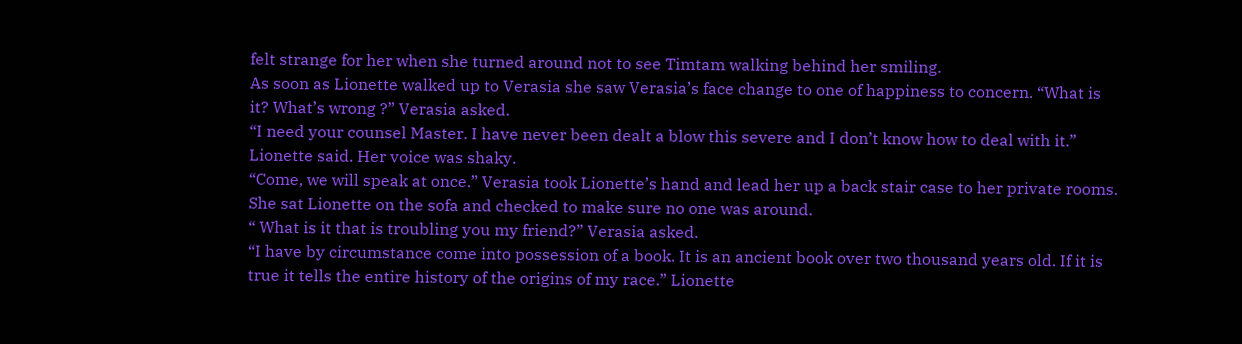felt strange for her when she turned around not to see Timtam walking behind her smiling.
As soon as Lionette walked up to Verasia she saw Verasia’s face change to one of happiness to concern. “What is it? What’s wrong ?” Verasia asked.
“I need your counsel Master. I have never been dealt a blow this severe and I don’t know how to deal with it.” Lionette said. Her voice was shaky.
“Come, we will speak at once.” Verasia took Lionette’s hand and lead her up a back stair case to her private rooms. She sat Lionette on the sofa and checked to make sure no one was around.
“ What is it that is troubling you my friend?” Verasia asked.
“I have by circumstance come into possession of a book. It is an ancient book over two thousand years old. If it is true it tells the entire history of the origins of my race.” Lionette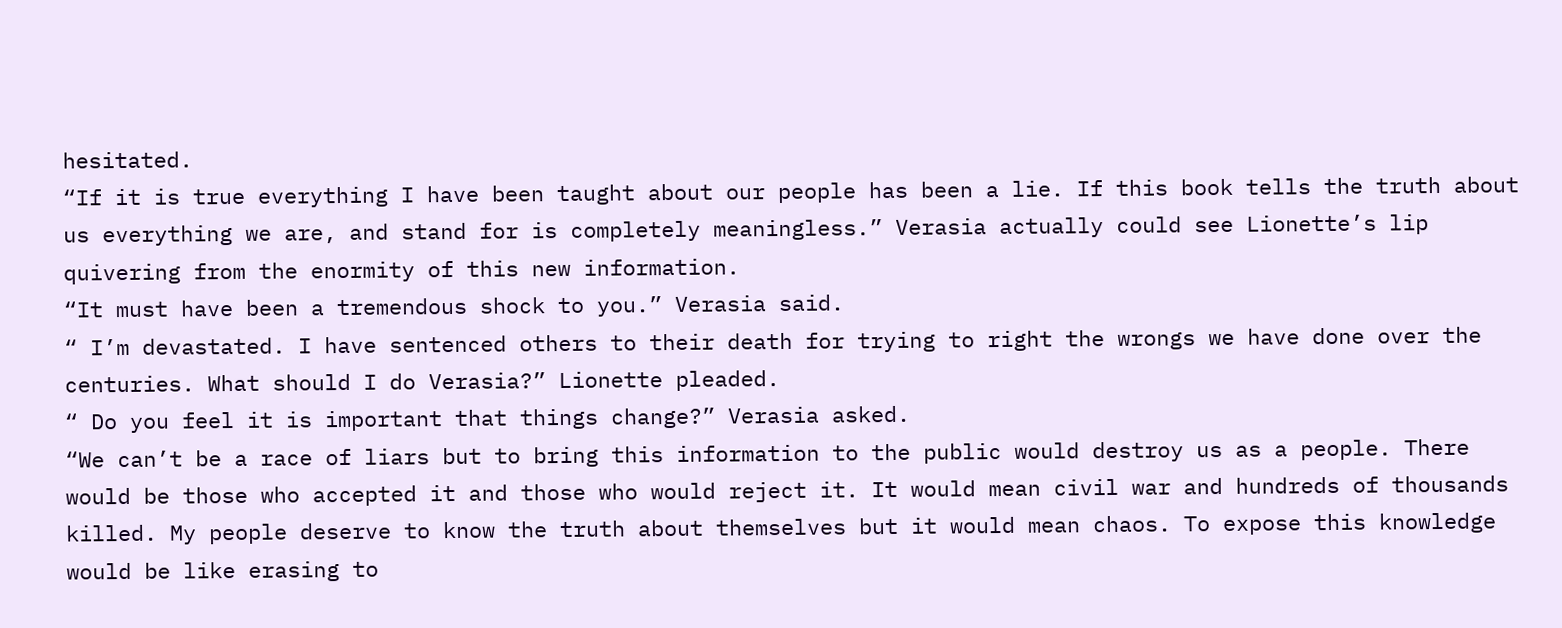hesitated.
“If it is true everything I have been taught about our people has been a lie. If this book tells the truth about us everything we are, and stand for is completely meaningless.” Verasia actually could see Lionette’s lip quivering from the enormity of this new information.
“It must have been a tremendous shock to you.” Verasia said.
“ I’m devastated. I have sentenced others to their death for trying to right the wrongs we have done over the centuries. What should I do Verasia?” Lionette pleaded.
“ Do you feel it is important that things change?” Verasia asked.
“We can’t be a race of liars but to bring this information to the public would destroy us as a people. There would be those who accepted it and those who would reject it. It would mean civil war and hundreds of thousands killed. My people deserve to know the truth about themselves but it would mean chaos. To expose this knowledge would be like erasing to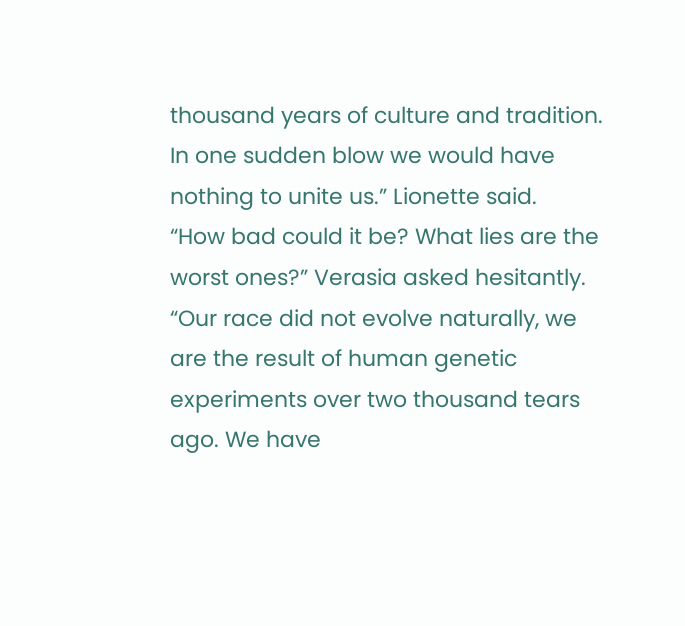thousand years of culture and tradition. In one sudden blow we would have nothing to unite us.” Lionette said.
“How bad could it be? What lies are the worst ones?” Verasia asked hesitantly.
“Our race did not evolve naturally, we are the result of human genetic experiments over two thousand tears ago. We have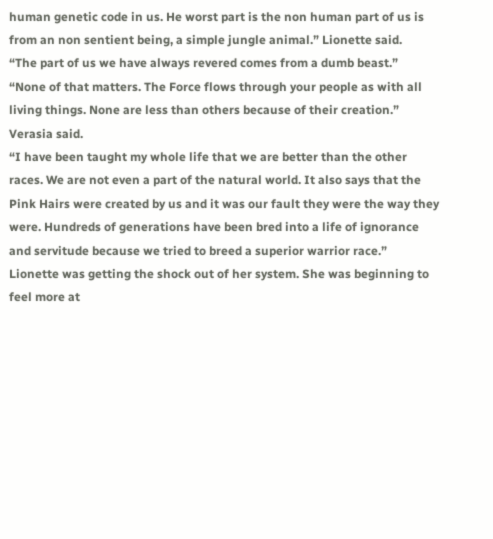human genetic code in us. He worst part is the non human part of us is from an non sentient being, a simple jungle animal.” Lionette said.
“The part of us we have always revered comes from a dumb beast.”
“None of that matters. The Force flows through your people as with all living things. None are less than others because of their creation.” Verasia said.
“I have been taught my whole life that we are better than the other races. We are not even a part of the natural world. It also says that the Pink Hairs were created by us and it was our fault they were the way they were. Hundreds of generations have been bred into a life of ignorance and servitude because we tried to breed a superior warrior race.” Lionette was getting the shock out of her system. She was beginning to feel more at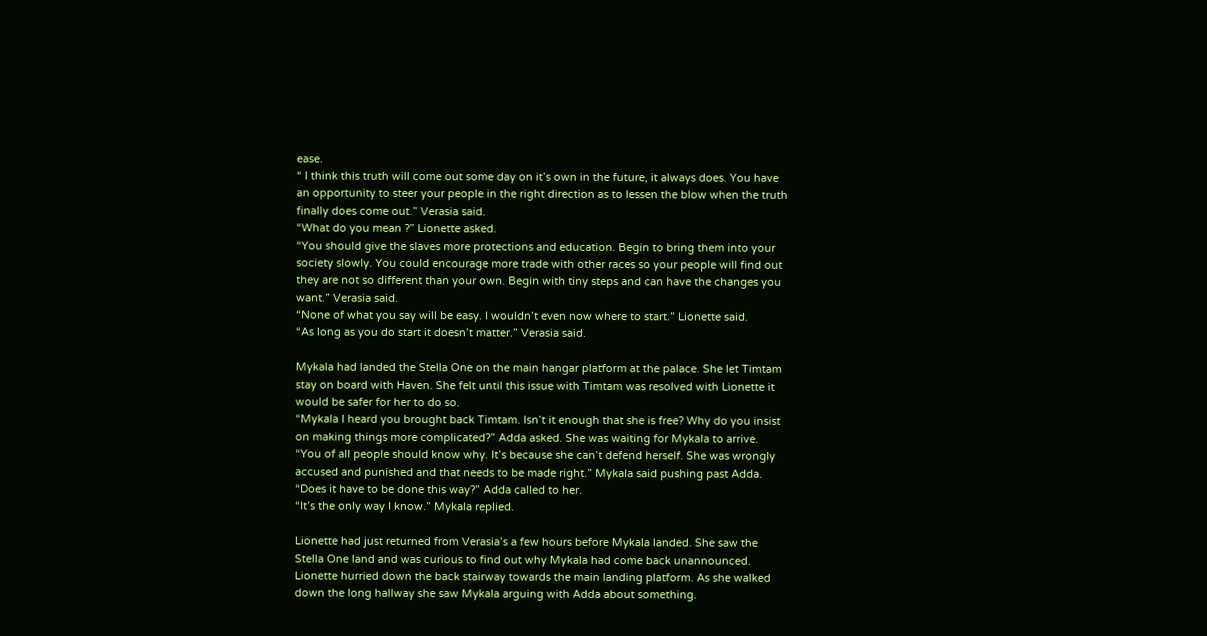ease.
“ I think this truth will come out some day on it’s own in the future, it always does. You have an opportunity to steer your people in the right direction as to lessen the blow when the truth finally does come out.” Verasia said.
“What do you mean ?” Lionette asked.
“You should give the slaves more protections and education. Begin to bring them into your society slowly. You could encourage more trade with other races so your people will find out they are not so different than your own. Begin with tiny steps and can have the changes you want.” Verasia said.
“None of what you say will be easy. I wouldn’t even now where to start.” Lionette said.
“As long as you do start it doesn’t matter.” Verasia said.

Mykala had landed the Stella One on the main hangar platform at the palace. She let Timtam stay on board with Haven. She felt until this issue with Timtam was resolved with Lionette it would be safer for her to do so.
“Mykala I heard you brought back Timtam. Isn’t it enough that she is free? Why do you insist on making things more complicated?” Adda asked. She was waiting for Mykala to arrive.
“You of all people should know why. It’s because she can’t defend herself. She was wrongly accused and punished and that needs to be made right.” Mykala said pushing past Adda.
“Does it have to be done this way?” Adda called to her.
“It’s the only way I know.” Mykala replied.

Lionette had just returned from Verasia’s a few hours before Mykala landed. She saw the Stella One land and was curious to find out why Mykala had come back unannounced. Lionette hurried down the back stairway towards the main landing platform. As she walked down the long hallway she saw Mykala arguing with Adda about something.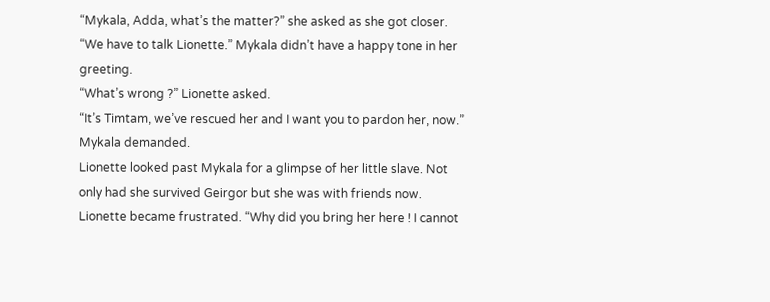“Mykala, Adda, what’s the matter?” she asked as she got closer.
“We have to talk Lionette.” Mykala didn’t have a happy tone in her greeting.
“What’s wrong ?” Lionette asked.
“It’s Timtam, we’ve rescued her and I want you to pardon her, now.” Mykala demanded.
Lionette looked past Mykala for a glimpse of her little slave. Not only had she survived Geirgor but she was with friends now.
Lionette became frustrated. “Why did you bring her here ! I cannot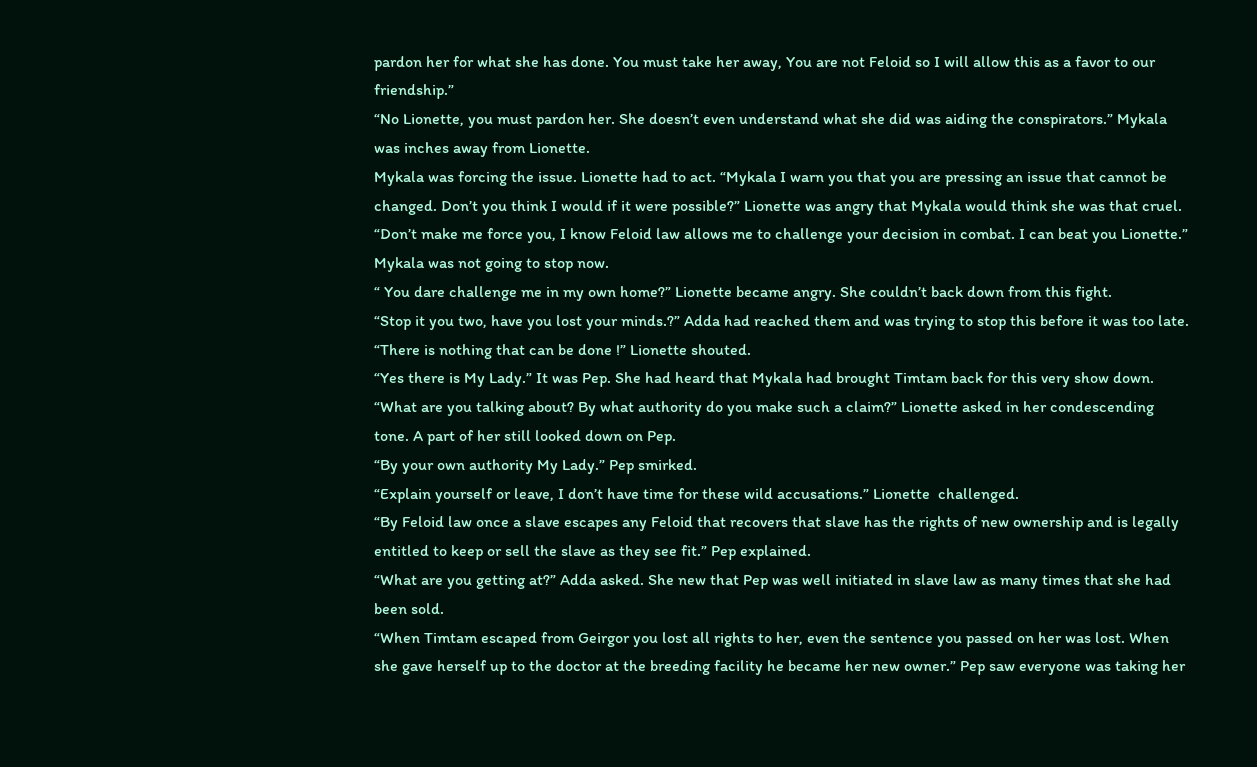pardon her for what she has done. You must take her away, You are not Feloid so I will allow this as a favor to our friendship.”
“No Lionette, you must pardon her. She doesn’t even understand what she did was aiding the conspirators.” Mykala was inches away from Lionette.
Mykala was forcing the issue. Lionette had to act. “Mykala I warn you that you are pressing an issue that cannot be changed. Don’t you think I would if it were possible?” Lionette was angry that Mykala would think she was that cruel.
“Don’t make me force you, I know Feloid law allows me to challenge your decision in combat. I can beat you Lionette.” Mykala was not going to stop now.
“ You dare challenge me in my own home?” Lionette became angry. She couldn’t back down from this fight.
“Stop it you two, have you lost your minds.?” Adda had reached them and was trying to stop this before it was too late.
“There is nothing that can be done !” Lionette shouted.
“Yes there is My Lady.” It was Pep. She had heard that Mykala had brought Timtam back for this very show down.
“What are you talking about? By what authority do you make such a claim?” Lionette asked in her condescending tone. A part of her still looked down on Pep.
“By your own authority My Lady.” Pep smirked.
“Explain yourself or leave, I don’t have time for these wild accusations.” Lionette  challenged.
“By Feloid law once a slave escapes any Feloid that recovers that slave has the rights of new ownership and is legally entitled to keep or sell the slave as they see fit.” Pep explained.
“What are you getting at?” Adda asked. She new that Pep was well initiated in slave law as many times that she had been sold.
“When Timtam escaped from Geirgor you lost all rights to her, even the sentence you passed on her was lost. When she gave herself up to the doctor at the breeding facility he became her new owner.” Pep saw everyone was taking her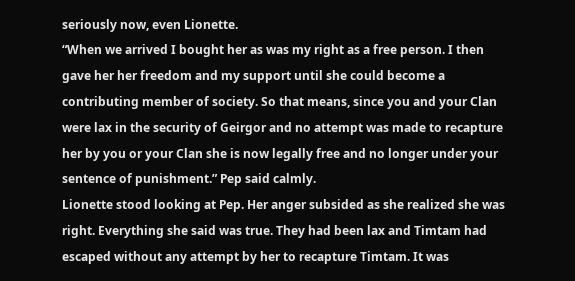seriously now, even Lionette.
“When we arrived I bought her as was my right as a free person. I then gave her her freedom and my support until she could become a contributing member of society. So that means, since you and your Clan were lax in the security of Geirgor and no attempt was made to recapture her by you or your Clan she is now legally free and no longer under your sentence of punishment.” Pep said calmly.
Lionette stood looking at Pep. Her anger subsided as she realized she was right. Everything she said was true. They had been lax and Timtam had escaped without any attempt by her to recapture Timtam. It was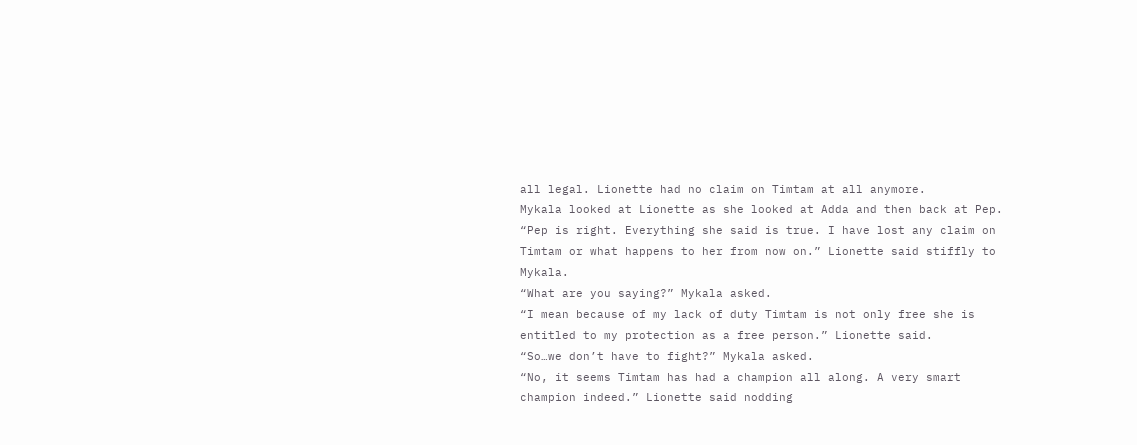all legal. Lionette had no claim on Timtam at all anymore.
Mykala looked at Lionette as she looked at Adda and then back at Pep.
“Pep is right. Everything she said is true. I have lost any claim on Timtam or what happens to her from now on.” Lionette said stiffly to Mykala.
“What are you saying?” Mykala asked.
“I mean because of my lack of duty Timtam is not only free she is entitled to my protection as a free person.” Lionette said.
“So…we don’t have to fight?” Mykala asked.
“No, it seems Timtam has had a champion all along. A very smart champion indeed.” Lionette said nodding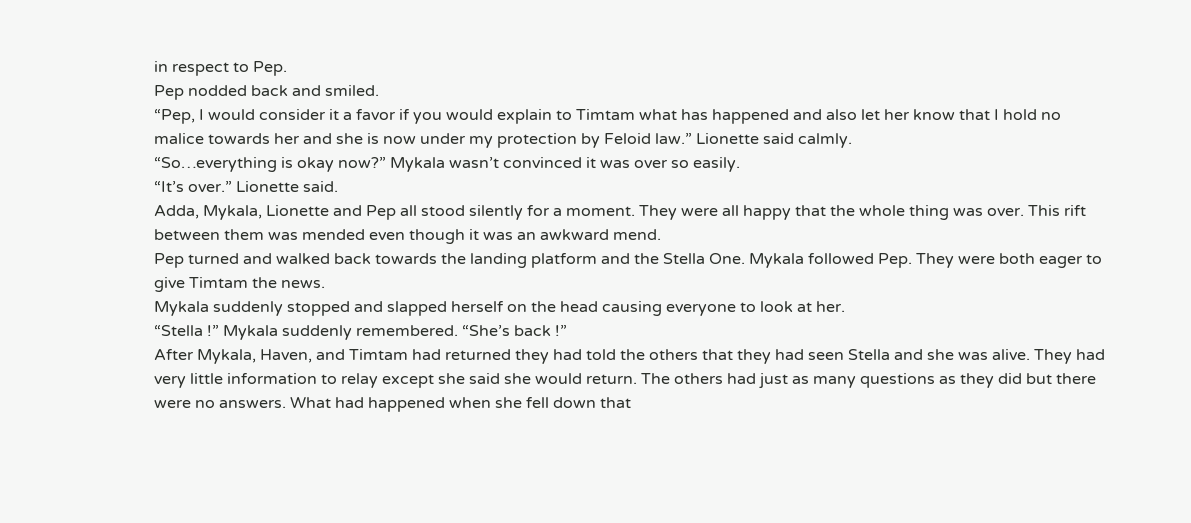in respect to Pep.
Pep nodded back and smiled.
“Pep, I would consider it a favor if you would explain to Timtam what has happened and also let her know that I hold no malice towards her and she is now under my protection by Feloid law.” Lionette said calmly.
“So…everything is okay now?” Mykala wasn’t convinced it was over so easily.
“It’s over.” Lionette said.
Adda, Mykala, Lionette and Pep all stood silently for a moment. They were all happy that the whole thing was over. This rift between them was mended even though it was an awkward mend.
Pep turned and walked back towards the landing platform and the Stella One. Mykala followed Pep. They were both eager to give Timtam the news.
Mykala suddenly stopped and slapped herself on the head causing everyone to look at her.
“Stella !” Mykala suddenly remembered. “She’s back !”
After Mykala, Haven, and Timtam had returned they had told the others that they had seen Stella and she was alive. They had very little information to relay except she said she would return. The others had just as many questions as they did but there were no answers. What had happened when she fell down that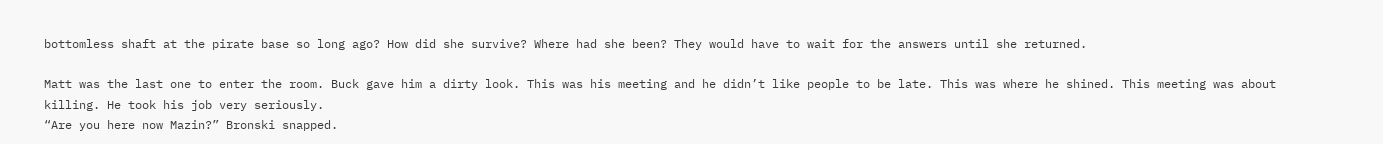bottomless shaft at the pirate base so long ago? How did she survive? Where had she been? They would have to wait for the answers until she returned.

Matt was the last one to enter the room. Buck gave him a dirty look. This was his meeting and he didn’t like people to be late. This was where he shined. This meeting was about killing. He took his job very seriously.
“Are you here now Mazin?” Bronski snapped.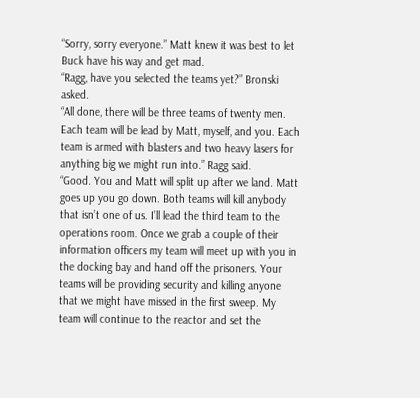“Sorry, sorry everyone.” Matt knew it was best to let Buck have his way and get mad.
“Ragg, have you selected the teams yet?” Bronski asked.
“All done, there will be three teams of twenty men. Each team will be lead by Matt, myself, and you. Each team is armed with blasters and two heavy lasers for anything big we might run into.” Ragg said.
“Good. You and Matt will split up after we land. Matt goes up you go down. Both teams will kill anybody that isn’t one of us. I’ll lead the third team to the operations room. Once we grab a couple of their information officers my team will meet up with you in the docking bay and hand off the prisoners. Your teams will be providing security and killing anyone that we might have missed in the first sweep. My team will continue to the reactor and set the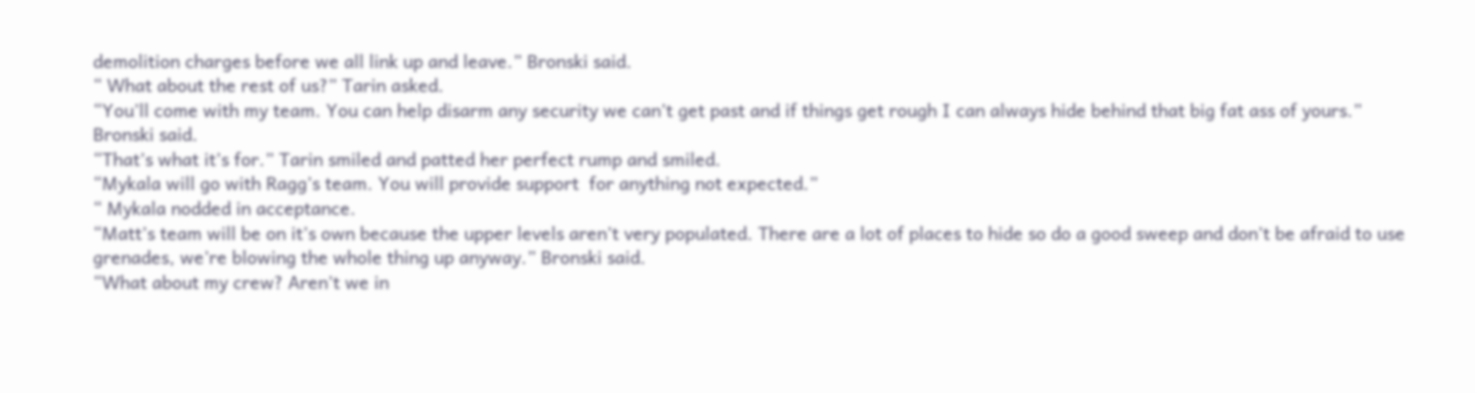demolition charges before we all link up and leave.” Bronski said.
“ What about the rest of us?” Tarin asked.
“You’ll come with my team. You can help disarm any security we can’t get past and if things get rough I can always hide behind that big fat ass of yours.” Bronski said.
“That’s what it’s for.” Tarin smiled and patted her perfect rump and smiled.
“Mykala will go with Ragg’s team. You will provide support  for anything not expected.”
“ Mykala nodded in acceptance.
“Matt’s team will be on it’s own because the upper levels aren’t very populated. There are a lot of places to hide so do a good sweep and don’t be afraid to use grenades, we’re blowing the whole thing up anyway.” Bronski said.
“What about my crew? Aren’t we in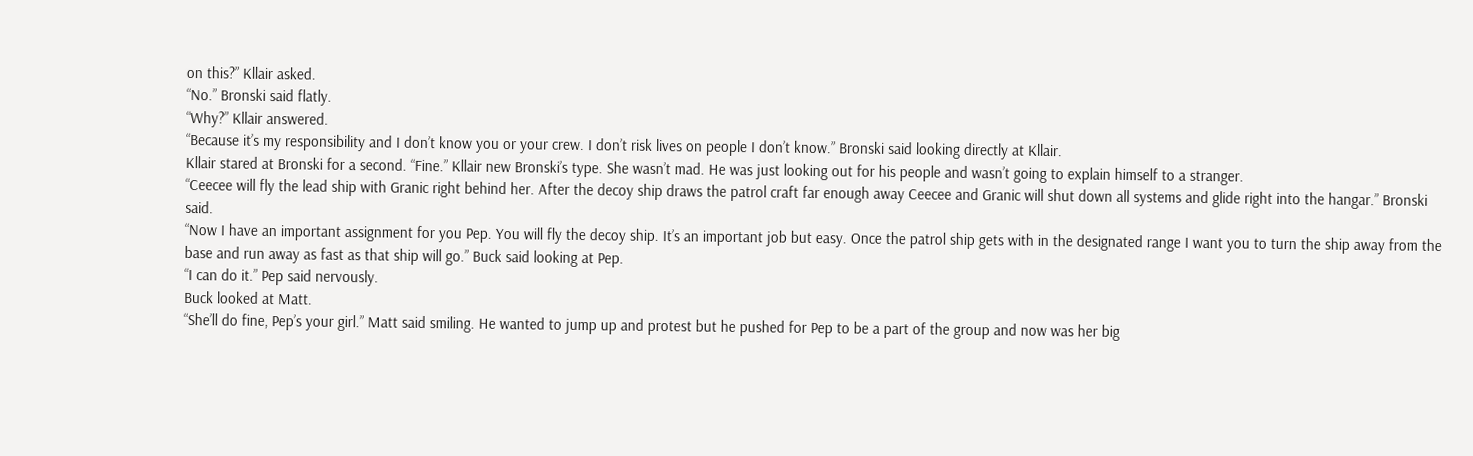on this?” Kllair asked.
“No.” Bronski said flatly.
“Why?” Kllair answered.
“Because it’s my responsibility and I don’t know you or your crew. I don’t risk lives on people I don’t know.” Bronski said looking directly at Kllair.
Kllair stared at Bronski for a second. “Fine.” Kllair new Bronski’s type. She wasn’t mad. He was just looking out for his people and wasn’t going to explain himself to a stranger.
“Ceecee will fly the lead ship with Granic right behind her. After the decoy ship draws the patrol craft far enough away Ceecee and Granic will shut down all systems and glide right into the hangar.” Bronski said.
“Now I have an important assignment for you Pep. You will fly the decoy ship. It’s an important job but easy. Once the patrol ship gets with in the designated range I want you to turn the ship away from the base and run away as fast as that ship will go.” Buck said looking at Pep.
“I can do it.” Pep said nervously.
Buck looked at Matt.
“She’ll do fine, Pep’s your girl.” Matt said smiling. He wanted to jump up and protest but he pushed for Pep to be a part of the group and now was her big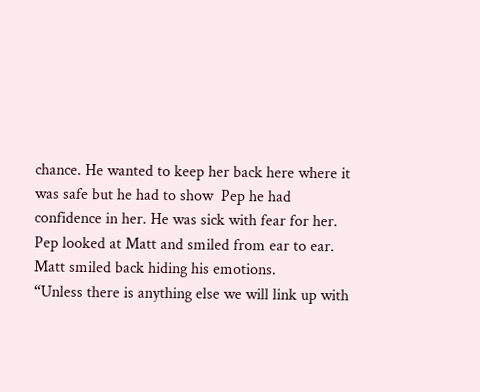chance. He wanted to keep her back here where it was safe but he had to show  Pep he had confidence in her. He was sick with fear for her.
Pep looked at Matt and smiled from ear to ear.
Matt smiled back hiding his emotions.
“Unless there is anything else we will link up with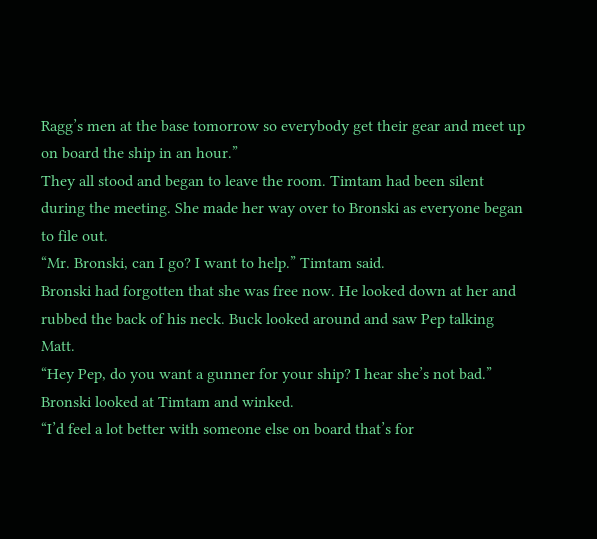Ragg’s men at the base tomorrow so everybody get their gear and meet up on board the ship in an hour.”
They all stood and began to leave the room. Timtam had been silent during the meeting. She made her way over to Bronski as everyone began to file out.
“Mr. Bronski, can I go? I want to help.” Timtam said.
Bronski had forgotten that she was free now. He looked down at her and rubbed the back of his neck. Buck looked around and saw Pep talking Matt.
“Hey Pep, do you want a gunner for your ship? I hear she’s not bad.” Bronski looked at Timtam and winked.
“I’d feel a lot better with someone else on board that’s for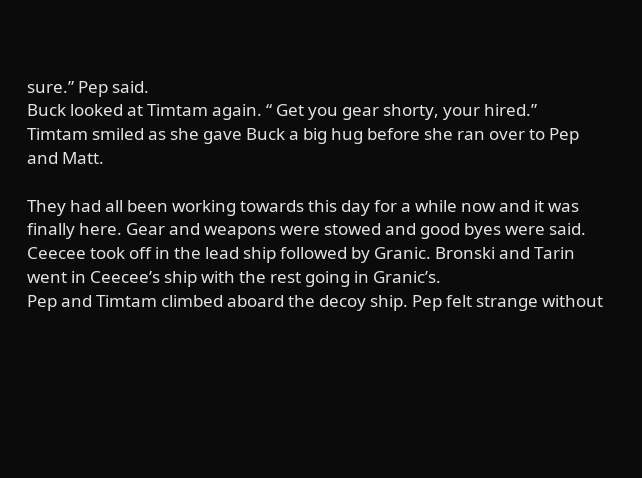sure.” Pep said.
Buck looked at Timtam again. “ Get you gear shorty, your hired.”
Timtam smiled as she gave Buck a big hug before she ran over to Pep and Matt.

They had all been working towards this day for a while now and it was finally here. Gear and weapons were stowed and good byes were said. Ceecee took off in the lead ship followed by Granic. Bronski and Tarin went in Ceecee’s ship with the rest going in Granic’s.
Pep and Timtam climbed aboard the decoy ship. Pep felt strange without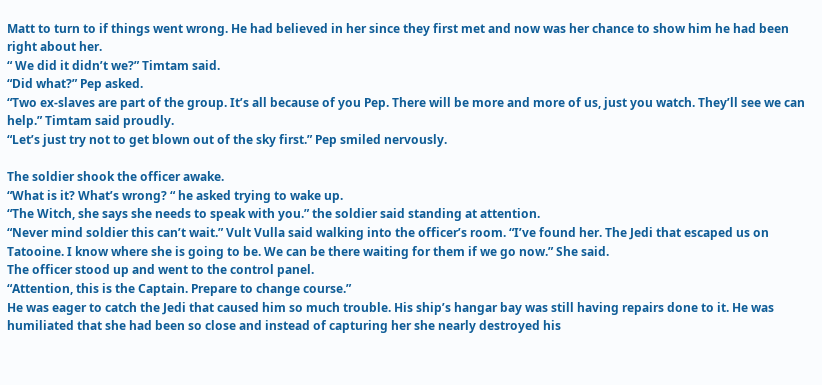Matt to turn to if things went wrong. He had believed in her since they first met and now was her chance to show him he had been right about her.
“ We did it didn’t we?” Timtam said.
“Did what?” Pep asked.
“Two ex-slaves are part of the group. It’s all because of you Pep. There will be more and more of us, just you watch. They’ll see we can help.” Timtam said proudly.
“Let’s just try not to get blown out of the sky first.” Pep smiled nervously.

The soldier shook the officer awake.
“What is it? What’s wrong? “ he asked trying to wake up.
“The Witch, she says she needs to speak with you.” the soldier said standing at attention.
“Never mind soldier this can’t wait.” Vult Vulla said walking into the officer’s room. “I’ve found her. The Jedi that escaped us on Tatooine. I know where she is going to be. We can be there waiting for them if we go now.” She said.
The officer stood up and went to the control panel.
“Attention, this is the Captain. Prepare to change course.”
He was eager to catch the Jedi that caused him so much trouble. His ship’s hangar bay was still having repairs done to it. He was humiliated that she had been so close and instead of capturing her she nearly destroyed his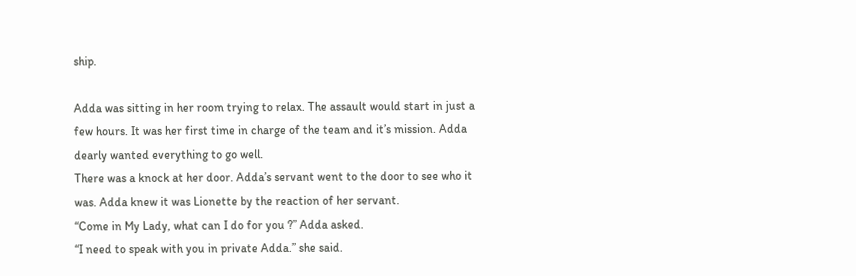ship.

Adda was sitting in her room trying to relax. The assault would start in just a few hours. It was her first time in charge of the team and it’s mission. Adda dearly wanted everything to go well.
There was a knock at her door. Adda’s servant went to the door to see who it was. Adda knew it was Lionette by the reaction of her servant.
“Come in My Lady, what can I do for you ?” Adda asked.
“I need to speak with you in private Adda.” she said.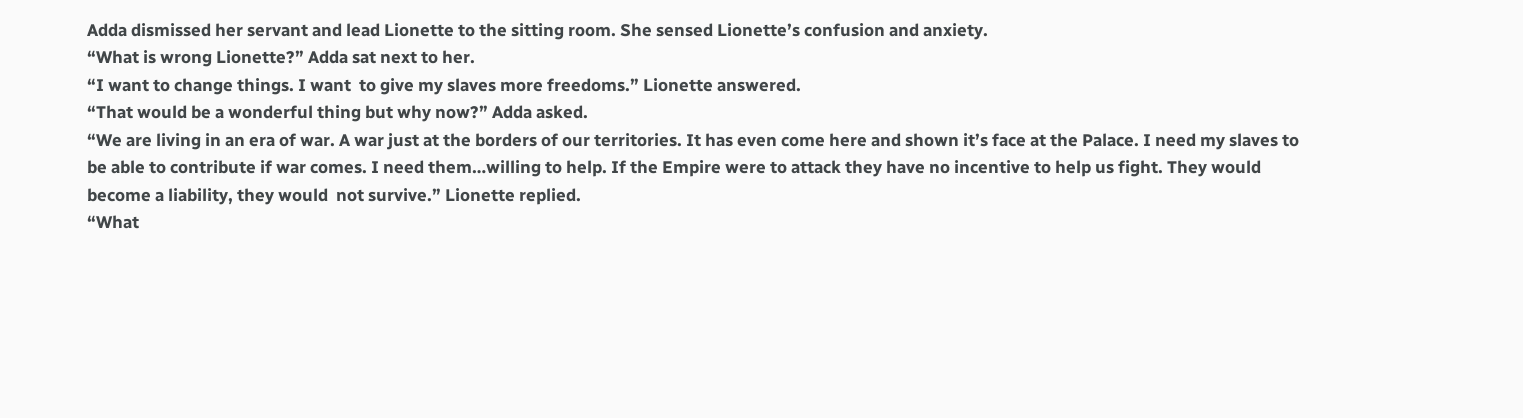Adda dismissed her servant and lead Lionette to the sitting room. She sensed Lionette’s confusion and anxiety.
“What is wrong Lionette?” Adda sat next to her.
“I want to change things. I want  to give my slaves more freedoms.” Lionette answered.
“That would be a wonderful thing but why now?” Adda asked.
“We are living in an era of war. A war just at the borders of our territories. It has even come here and shown it’s face at the Palace. I need my slaves to be able to contribute if war comes. I need them…willing to help. If the Empire were to attack they have no incentive to help us fight. They would become a liability, they would  not survive.” Lionette replied.
“What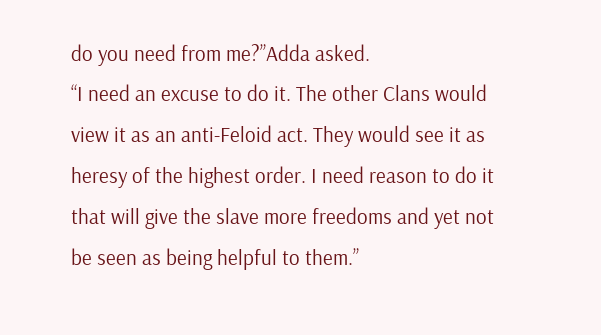do you need from me?”Adda asked.
“I need an excuse to do it. The other Clans would view it as an anti-Feloid act. They would see it as heresy of the highest order. I need reason to do it that will give the slave more freedoms and yet not be seen as being helpful to them.”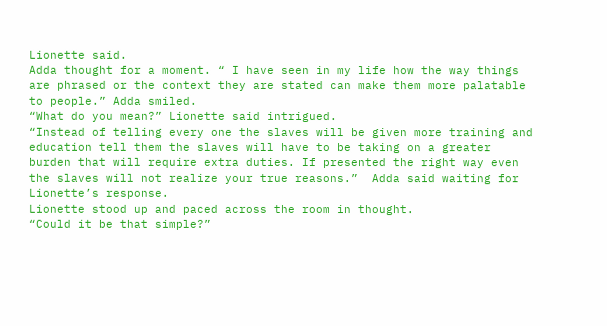Lionette said.
Adda thought for a moment. “ I have seen in my life how the way things are phrased or the context they are stated can make them more palatable to people.” Adda smiled.
“What do you mean?” Lionette said intrigued.
“Instead of telling every one the slaves will be given more training and education tell them the slaves will have to be taking on a greater burden that will require extra duties. If presented the right way even the slaves will not realize your true reasons.”  Adda said waiting for Lionette’s response.
Lionette stood up and paced across the room in thought.
“Could it be that simple?”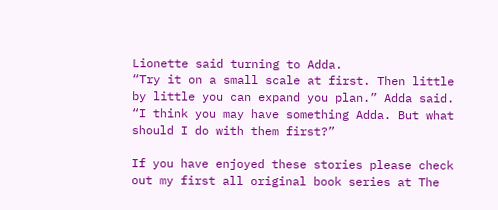Lionette said turning to Adda.
“Try it on a small scale at first. Then little by little you can expand you plan.” Adda said.
“I think you may have something Adda. But what should I do with them first?”

If you have enjoyed these stories please check out my first all original book series at The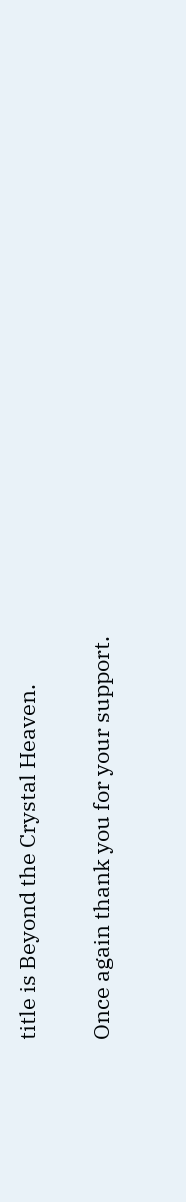title is Beyond the Crystal Heaven.

Once again thank you for your support.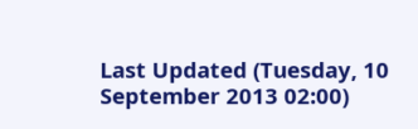Last Updated (Tuesday, 10 September 2013 02:00)